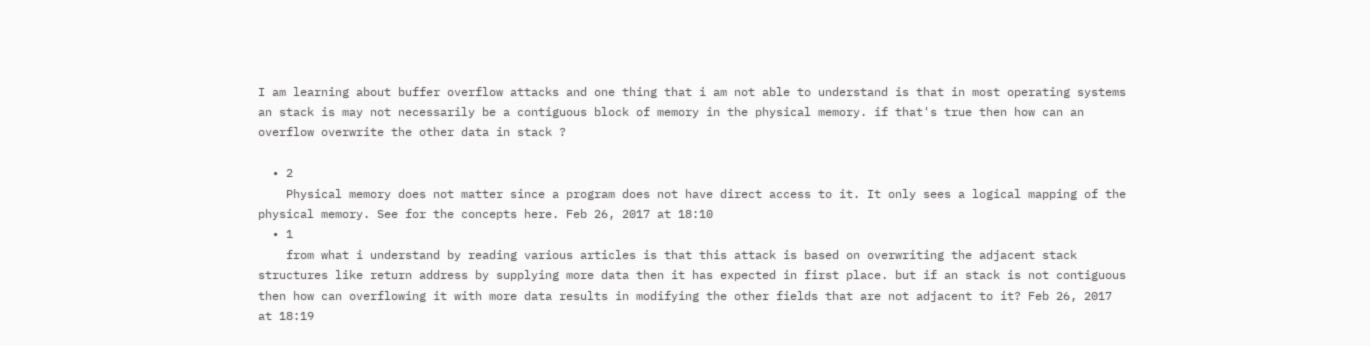I am learning about buffer overflow attacks and one thing that i am not able to understand is that in most operating systems an stack is may not necessarily be a contiguous block of memory in the physical memory. if that's true then how can an overflow overwrite the other data in stack ?

  • 2
    Physical memory does not matter since a program does not have direct access to it. It only sees a logical mapping of the physical memory. See for the concepts here. Feb 26, 2017 at 18:10
  • 1
    from what i understand by reading various articles is that this attack is based on overwriting the adjacent stack structures like return address by supplying more data then it has expected in first place. but if an stack is not contiguous then how can overflowing it with more data results in modifying the other fields that are not adjacent to it? Feb 26, 2017 at 18:19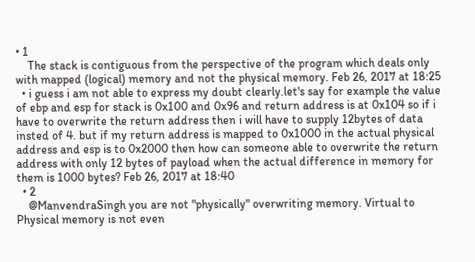• 1
    The stack is contiguous from the perspective of the program which deals only with mapped (logical) memory and not the physical memory. Feb 26, 2017 at 18:25
  • i guess i am not able to express my doubt clearly.let's say for example the value of ebp and esp for stack is 0x100 and 0x96 and return address is at 0x104 so if i have to overwrite the return address then i will have to supply 12bytes of data insted of 4. but if my return address is mapped to 0x1000 in the actual physical address and esp is to 0x2000 then how can someone able to overwrite the return address with only 12 bytes of payload when the actual difference in memory for them is 1000 bytes? Feb 26, 2017 at 18:40
  • 2
    @ManvendraSingh you are not "physically" overwriting memory. Virtual to Physical memory is not even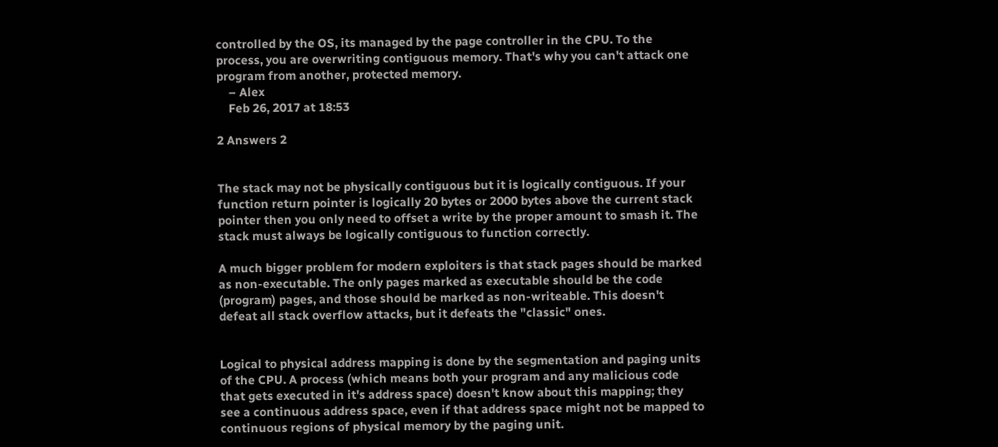controlled by the OS, its managed by the page controller in the CPU. To the process, you are overwriting contiguous memory. That's why you can't attack one program from another, protected memory.
    – Alex
    Feb 26, 2017 at 18:53

2 Answers 2


The stack may not be physically contiguous but it is logically contiguous. If your function return pointer is logically 20 bytes or 2000 bytes above the current stack pointer then you only need to offset a write by the proper amount to smash it. The stack must always be logically contiguous to function correctly.

A much bigger problem for modern exploiters is that stack pages should be marked as non-executable. The only pages marked as executable should be the code (program) pages, and those should be marked as non-writeable. This doesn't defeat all stack overflow attacks, but it defeats the "classic" ones.


Logical to physical address mapping is done by the segmentation and paging units of the CPU. A process (which means both your program and any malicious code that gets executed in it's address space) doesn't know about this mapping; they see a continuous address space, even if that address space might not be mapped to continuous regions of physical memory by the paging unit.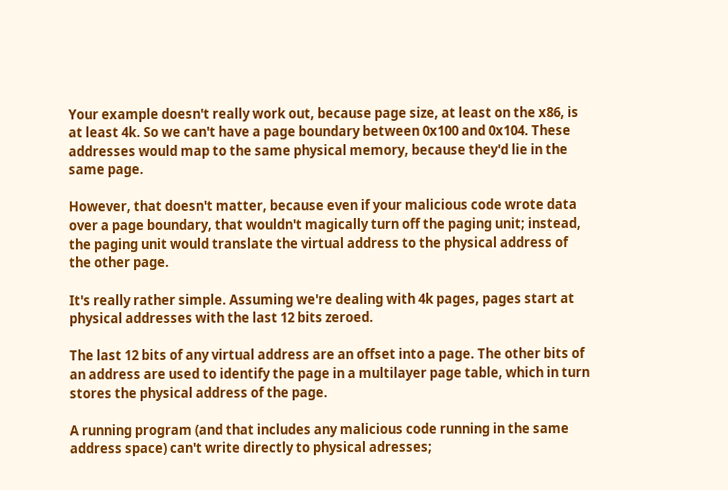Your example doesn't really work out, because page size, at least on the x86, is at least 4k. So we can't have a page boundary between 0x100 and 0x104. These addresses would map to the same physical memory, because they'd lie in the same page.

However, that doesn't matter, because even if your malicious code wrote data over a page boundary, that wouldn't magically turn off the paging unit; instead, the paging unit would translate the virtual address to the physical address of the other page.

It's really rather simple. Assuming we're dealing with 4k pages, pages start at physical addresses with the last 12 bits zeroed.

The last 12 bits of any virtual address are an offset into a page. The other bits of an address are used to identify the page in a multilayer page table, which in turn stores the physical address of the page.

A running program (and that includes any malicious code running in the same address space) can't write directly to physical adresses;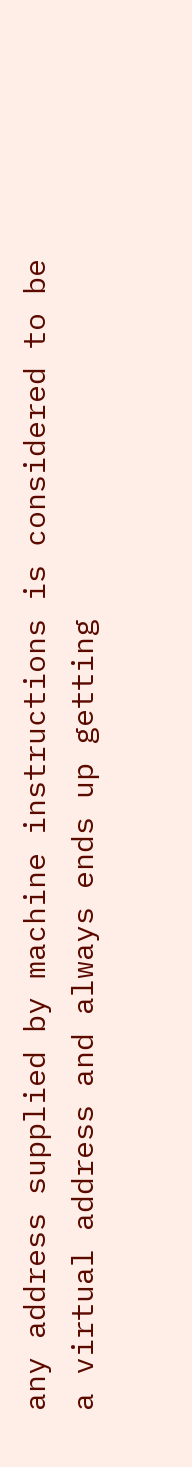any address supplied by machine instructions is considered to be a virtual address and always ends up getting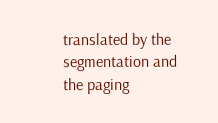translated by the segmentation and the paging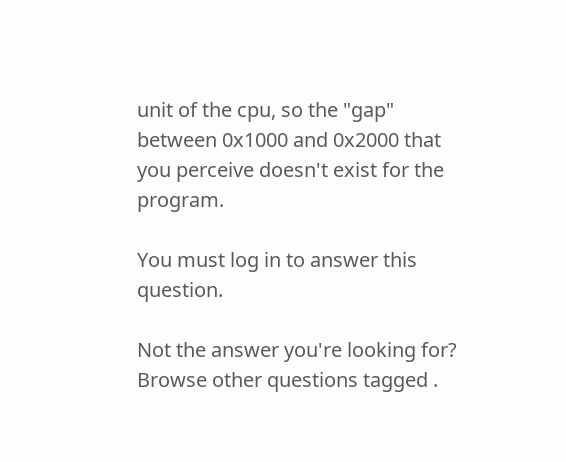unit of the cpu, so the "gap" between 0x1000 and 0x2000 that you perceive doesn't exist for the program.

You must log in to answer this question.

Not the answer you're looking for? Browse other questions tagged .